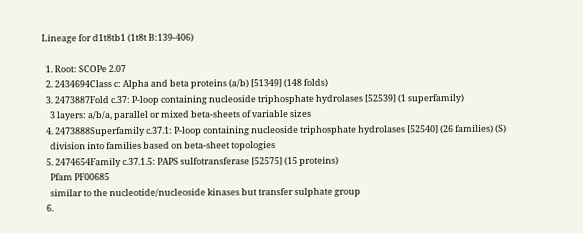Lineage for d1t8tb1 (1t8t B:139-406)

  1. Root: SCOPe 2.07
  2. 2434694Class c: Alpha and beta proteins (a/b) [51349] (148 folds)
  3. 2473887Fold c.37: P-loop containing nucleoside triphosphate hydrolases [52539] (1 superfamily)
    3 layers: a/b/a, parallel or mixed beta-sheets of variable sizes
  4. 2473888Superfamily c.37.1: P-loop containing nucleoside triphosphate hydrolases [52540] (26 families) (S)
    division into families based on beta-sheet topologies
  5. 2474654Family c.37.1.5: PAPS sulfotransferase [52575] (15 proteins)
    Pfam PF00685
    similar to the nucleotide/nucleoside kinases but transfer sulphate group
  6.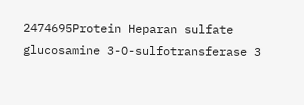2474695Protein Heparan sulfate glucosamine 3-O-sulfotransferase 3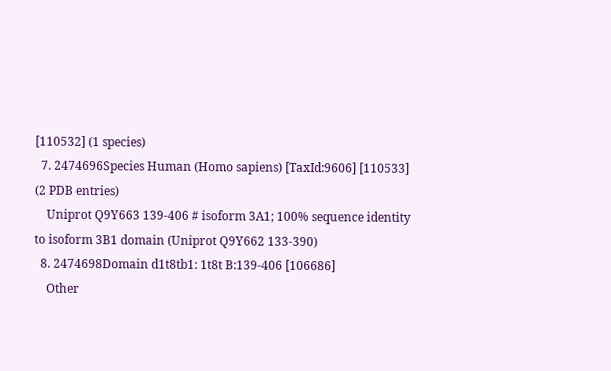[110532] (1 species)
  7. 2474696Species Human (Homo sapiens) [TaxId:9606] [110533] (2 PDB entries)
    Uniprot Q9Y663 139-406 # isoform 3A1; 100% sequence identity to isoform 3B1 domain (Uniprot Q9Y662 133-390)
  8. 2474698Domain d1t8tb1: 1t8t B:139-406 [106686]
    Other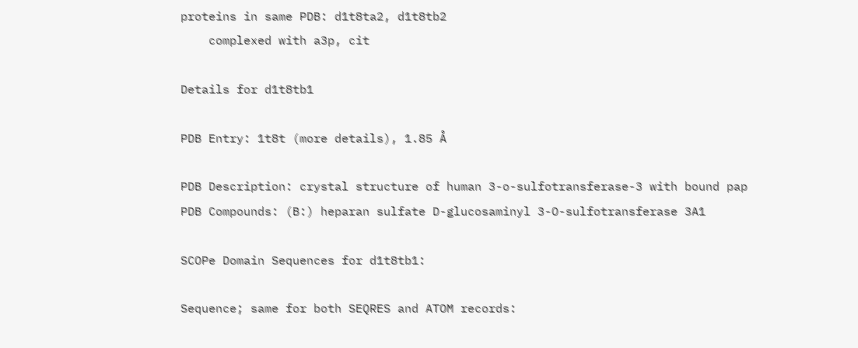proteins in same PDB: d1t8ta2, d1t8tb2
    complexed with a3p, cit

Details for d1t8tb1

PDB Entry: 1t8t (more details), 1.85 Å

PDB Description: crystal structure of human 3-o-sulfotransferase-3 with bound pap
PDB Compounds: (B:) heparan sulfate D-glucosaminyl 3-O-sulfotransferase 3A1

SCOPe Domain Sequences for d1t8tb1:

Sequence; same for both SEQRES and ATOM records: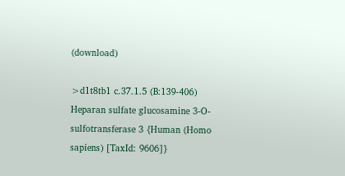(download)

>d1t8tb1 c.37.1.5 (B:139-406) Heparan sulfate glucosamine 3-O-sulfotransferase 3 {Human (Homo sapiens) [TaxId: 9606]}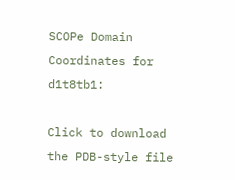SCOPe Domain Coordinates for d1t8tb1:

Click to download the PDB-style file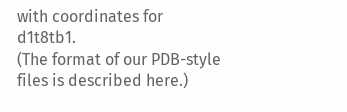with coordinates for d1t8tb1.
(The format of our PDB-style files is described here.)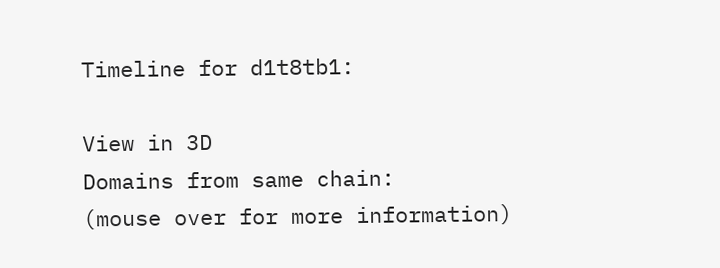Timeline for d1t8tb1:

View in 3D
Domains from same chain:
(mouse over for more information)